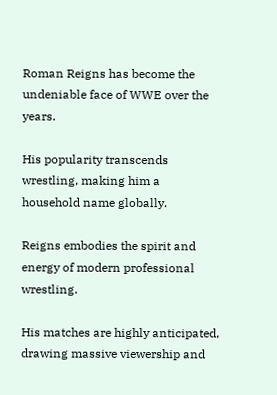Roman Reigns has become the undeniable face of WWE over the years.

His popularity transcends wrestling, making him a household name globally.

Reigns embodies the spirit and energy of modern professional wrestling.

His matches are highly anticipated, drawing massive viewership and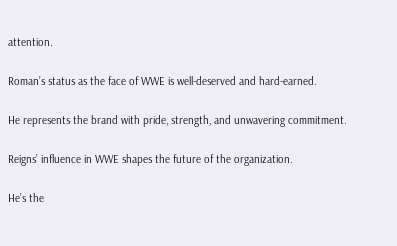attention.

Roman’s status as the face of WWE is well-deserved and hard-earned.

He represents the brand with pride, strength, and unwavering commitment.

Reigns’ influence in WWE shapes the future of the organization.

He’s the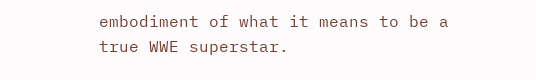embodiment of what it means to be a true WWE superstar.